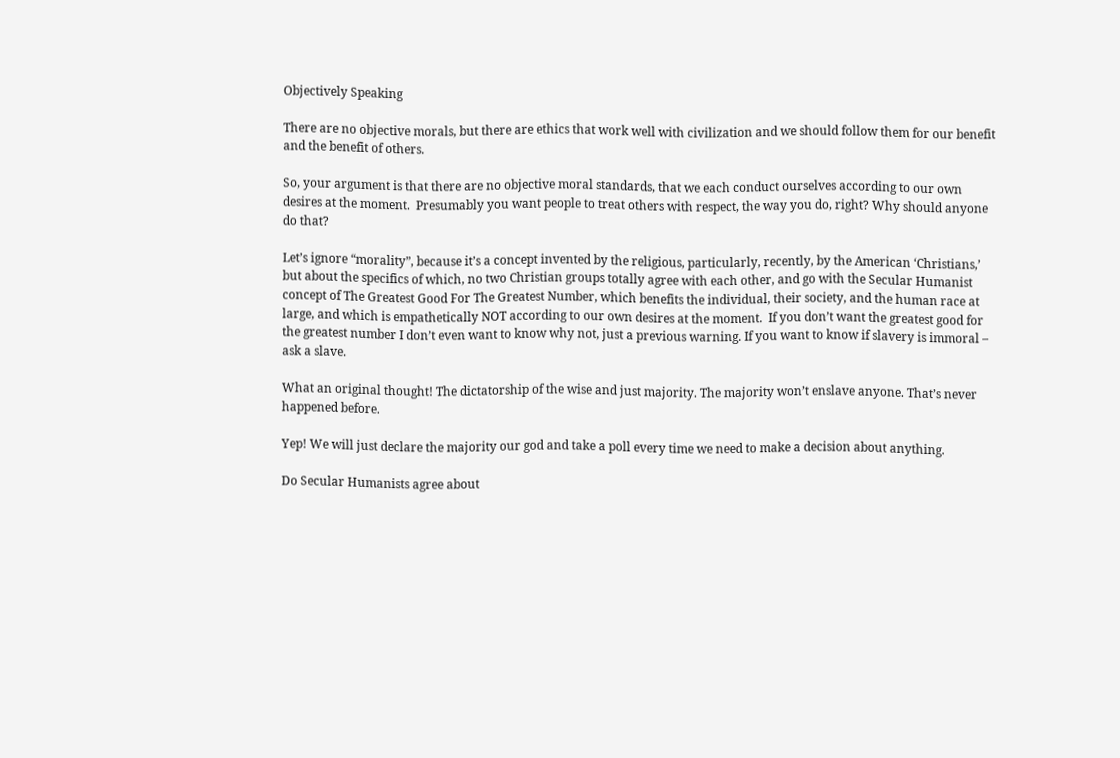Objectively Speaking

There are no objective morals, but there are ethics that work well with civilization and we should follow them for our benefit and the benefit of others.

So, your argument is that there are no objective moral standards, that we each conduct ourselves according to our own desires at the moment.  Presumably you want people to treat others with respect, the way you do, right? Why should anyone do that?

Let’s ignore “morality”, because it’s a concept invented by the religious, particularly, recently, by the American ‘Christians,’ but about the specifics of which, no two Christian groups totally agree with each other, and go with the Secular Humanist concept of The Greatest Good For The Greatest Number, which benefits the individual, their society, and the human race at large, and which is empathetically NOT according to our own desires at the moment.  If you don’t want the greatest good for the greatest number I don’t even want to know why not, just a previous warning. If you want to know if slavery is immoral – ask a slave.

What an original thought! The dictatorship of the wise and just majority. The majority won’t enslave anyone. That’s never happened before.

Yep! We will just declare the majority our god and take a poll every time we need to make a decision about anything.

Do Secular Humanists agree about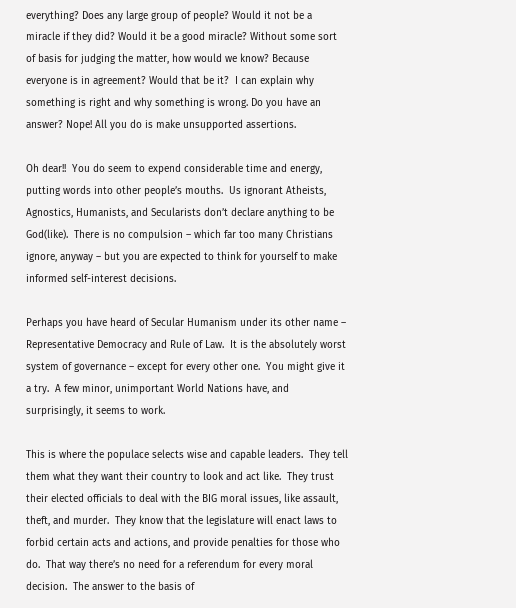everything? Does any large group of people? Would it not be a miracle if they did? Would it be a good miracle? Without some sort of basis for judging the matter, how would we know? Because everyone is in agreement? Would that be it?  I can explain why something is right and why something is wrong. Do you have an answer? Nope! All you do is make unsupported assertions.

Oh dear!!  You do seem to expend considerable time and energy, putting words into other people’s mouths.  Us ignorant Atheists, Agnostics, Humanists, and Secularists don’t declare anything to be God(like).  There is no compulsion – which far too many Christians ignore, anyway – but you are expected to think for yourself to make informed self-interest decisions.

Perhaps you have heard of Secular Humanism under its other name – Representative Democracy and Rule of Law.  It is the absolutely worst system of governance – except for every other one.  You might give it a try.  A few minor, unimportant World Nations have, and surprisingly, it seems to work.

This is where the populace selects wise and capable leaders.  They tell them what they want their country to look and act like.  They trust their elected officials to deal with the BIG moral issues, like assault, theft, and murder.  They know that the legislature will enact laws to forbid certain acts and actions, and provide penalties for those who do.  That way there’s no need for a referendum for every moral decision.  The answer to the basis of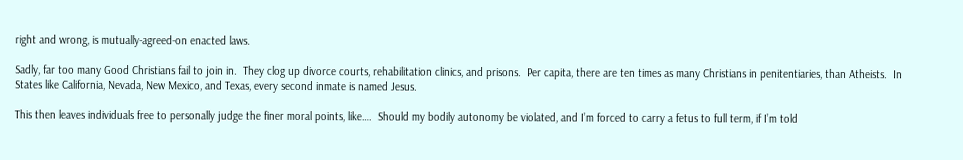right and wrong, is mutually-agreed-on enacted laws.

Sadly, far too many Good Christians fail to join in.  They clog up divorce courts, rehabilitation clinics, and prisons.  Per capita, there are ten times as many Christians in penitentiaries, than Atheists.  In States like California, Nevada, New Mexico, and Texas, every second inmate is named Jesus.

This then leaves individuals free to personally judge the finer moral points, like….  Should my bodily autonomy be violated, and I’m forced to carry a fetus to full term, if I’m told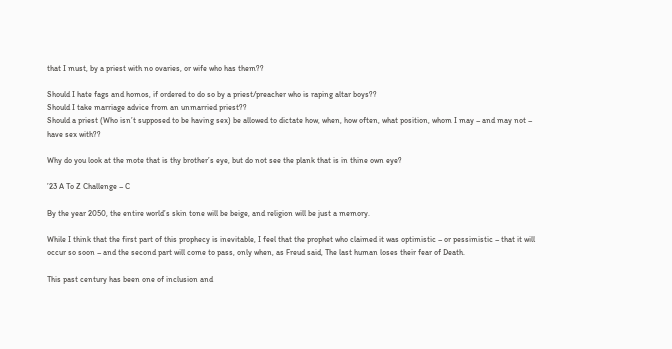that I must, by a priest with no ovaries, or wife who has them??

Should I hate fags and homos, if ordered to do so by a priest/preacher who is raping altar boys??
Should I take marriage advice from an unmarried priest??
Should a priest (Who isn’t supposed to be having sex) be allowed to dictate how, when, how often, what position, whom I may – and may not – have sex with??

Why do you look at the mote that is thy brother’s eye, but do not see the plank that is in thine own eye?

’23 A To Z Challenge – C

By the year 2050, the entire world’s skin tone will be beige, and religion will be just a memory.

While I think that the first part of this prophecy is inevitable, I feel that the prophet who claimed it was optimistic – or pessimistic – that it will occur so soon – and the second part will come to pass, only when, as Freud said, The last human loses their fear of Death.

This past century has been one of inclusion and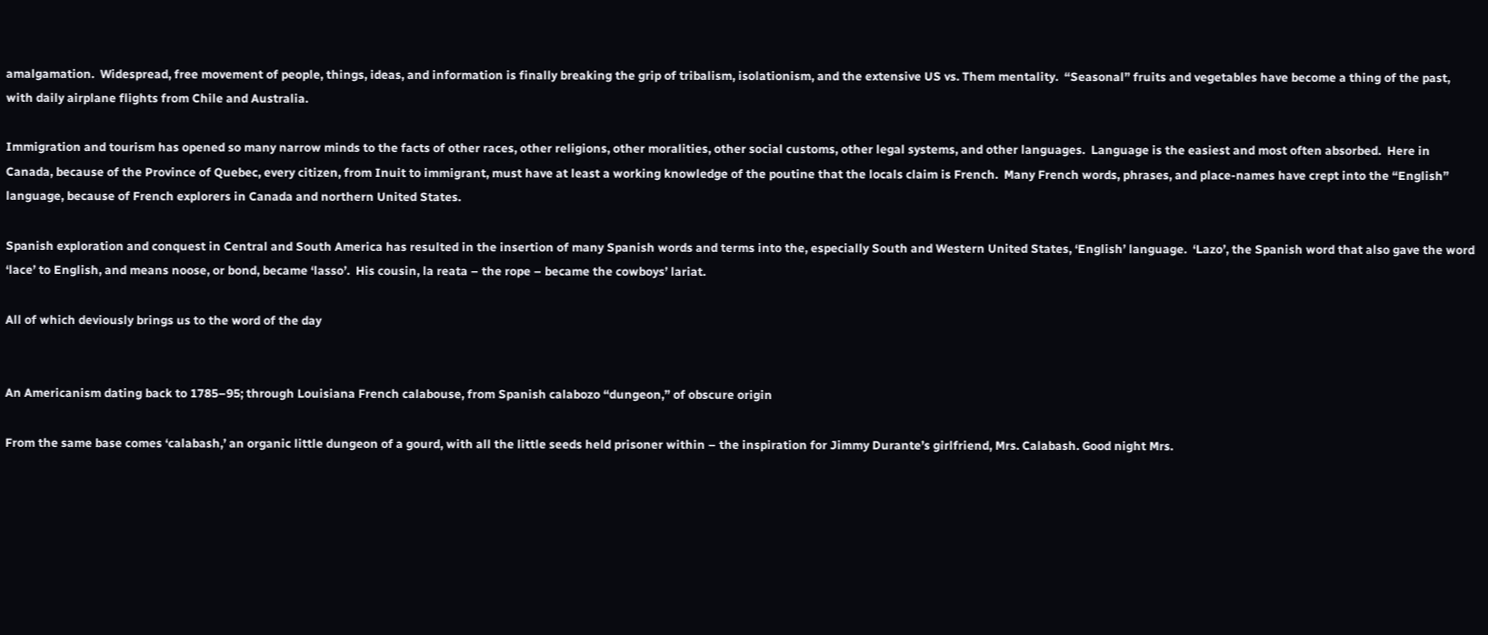amalgamation.  Widespread, free movement of people, things, ideas, and information is finally breaking the grip of tribalism, isolationism, and the extensive US vs. Them mentality.  “Seasonal” fruits and vegetables have become a thing of the past, with daily airplane flights from Chile and Australia.

Immigration and tourism has opened so many narrow minds to the facts of other races, other religions, other moralities, other social customs, other legal systems, and other languages.  Language is the easiest and most often absorbed.  Here in Canada, because of the Province of Quebec, every citizen, from Inuit to immigrant, must have at least a working knowledge of the poutine that the locals claim is French.  Many French words, phrases, and place-names have crept into the “English” language, because of French explorers in Canada and northern United States.

Spanish exploration and conquest in Central and South America has resulted in the insertion of many Spanish words and terms into the, especially South and Western United States, ‘English’ language.  ‘Lazo’, the Spanish word that also gave the word ‘lace’ to English, and means noose, or bond, became ‘lasso’.  His cousin, la reata – the rope – became the cowboys’ lariat.

All of which deviously brings us to the word of the day


An Americanism dating back to 1785–95; through Louisiana French calabouse, from Spanish calabozo “dungeon,” of obscure origin

From the same base comes ‘calabash,’ an organic little dungeon of a gourd, with all the little seeds held prisoner within – the inspiration for Jimmy Durante’s girlfriend, Mrs. Calabash. Good night Mrs.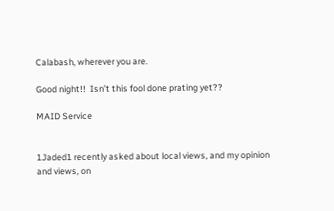Calabash, wherever you are.

Good night!!  Isn’t this fool done prating yet??

MAID Service


1Jaded1 recently asked about local views, and my opinion and views, on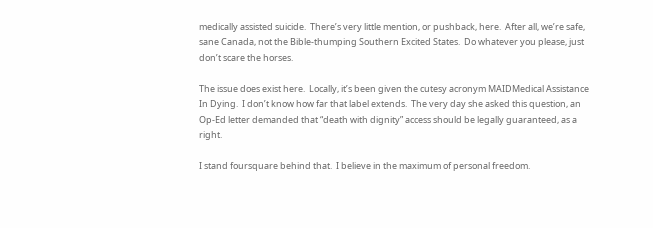medically assisted suicide.  There’s very little mention, or pushback, here.  After all, we’re safe, sane Canada, not the Bible-thumping Southern Excited States.  Do whatever you please, just don’t scare the horses.

The issue does exist here.  Locally, it’s been given the cutesy acronym MAIDMedical Assistance In Dying.  I don’t know how far that label extends.  The very day she asked this question, an Op-Ed letter demanded that “death with dignity” access should be legally guaranteed, as a right.

I stand foursquare behind that.  I believe in the maximum of personal freedom.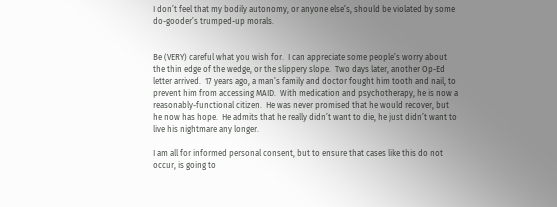I don’t feel that my bodily autonomy, or anyone else’s, should be violated by some do-gooder’s trumped-up morals.


Be (VERY) careful what you wish for.  I can appreciate some people’s worry about the thin edge of the wedge, or the slippery slope.  Two days later, another Op-Ed letter arrived.  17 years ago, a man’s family and doctor fought him tooth and nail, to prevent him from accessing MAID.  With medication and psychotherapy, he is now a reasonably-functional citizen.  He was never promised that he would recover, but he now has hope.  He admits that he really didn’t want to die, he just didn’t want to live his nightmare any longer.

I am all for informed personal consent, but to ensure that cases like this do not occur, is going to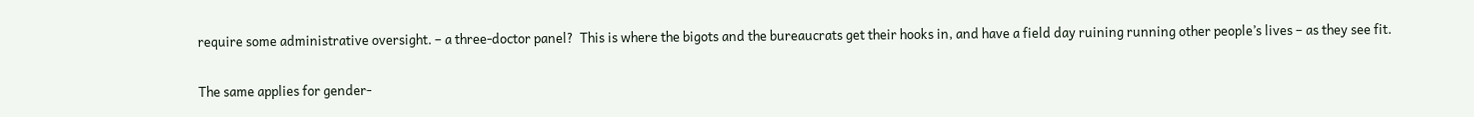require some administrative oversight. – a three-doctor panel?  This is where the bigots and the bureaucrats get their hooks in, and have a field day ruining running other people’s lives – as they see fit.

The same applies for gender-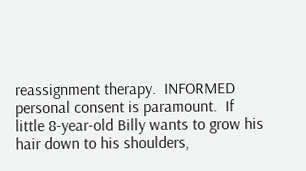reassignment therapy.  INFORMED personal consent is paramount.  If little 8-year-old Billy wants to grow his hair down to his shoulders,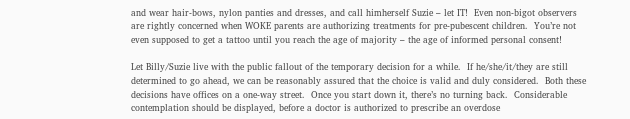and wear hair-bows, nylon panties and dresses, and call himherself Suzie – let IT!  Even non-bigot observers are rightly concerned when WOKE parents are authorizing treatments for pre-pubescent children.  You’re not even supposed to get a tattoo until you reach the age of majority – the age of informed personal consent!

Let Billy/Suzie live with the public fallout of the temporary decision for a while.  If he/she/it/they are still determined to go ahead, we can be reasonably assured that the choice is valid and duly considered.  Both these decisions have offices on a one-way street.  Once you start down it, there’s no turning back.  Considerable contemplation should be displayed, before a doctor is authorized to prescribe an overdose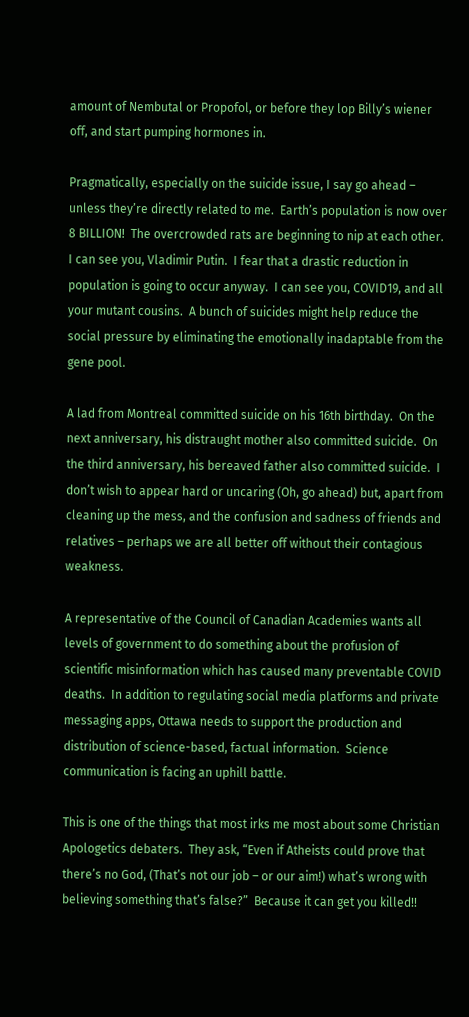amount of Nembutal or Propofol, or before they lop Billy’s wiener off, and start pumping hormones in.

Pragmatically, especially on the suicide issue, I say go ahead – unless they’re directly related to me.  Earth’s population is now over 8 BILLION!  The overcrowded rats are beginning to nip at each other.  I can see you, Vladimir Putin.  I fear that a drastic reduction in population is going to occur anyway.  I can see you, COVID19, and all your mutant cousins.  A bunch of suicides might help reduce the social pressure by eliminating the emotionally inadaptable from the gene pool.

A lad from Montreal committed suicide on his 16th birthday.  On the next anniversary, his distraught mother also committed suicide.  On the third anniversary, his bereaved father also committed suicide.  I don’t wish to appear hard or uncaring (Oh, go ahead) but, apart from cleaning up the mess, and the confusion and sadness of friends and relatives – perhaps we are all better off without their contagious weakness.

A representative of the Council of Canadian Academies wants all levels of government to do something about the profusion of scientific misinformation which has caused many preventable COVID deaths.  In addition to regulating social media platforms and private messaging apps, Ottawa needs to support the production and distribution of science-based, factual information.  Science communication is facing an uphill battle.

This is one of the things that most irks me most about some Christian Apologetics debaters.  They ask, “Even if Atheists could prove that there’s no God, (That’s not our job – or our aim!) what’s wrong with believing something that’s false?”  Because it can get you killed!!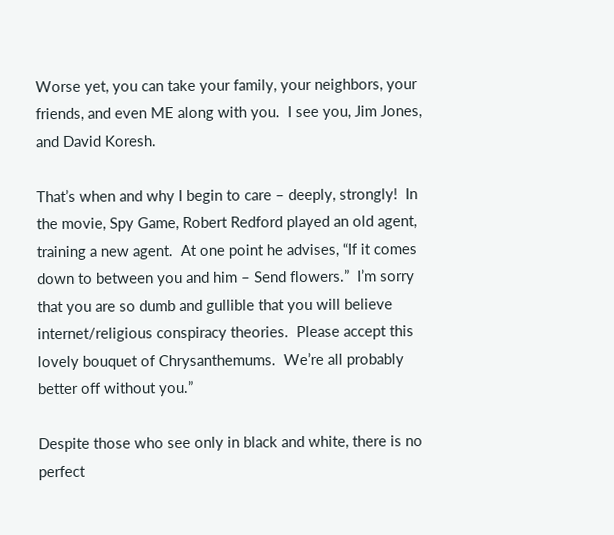Worse yet, you can take your family, your neighbors, your friends, and even ME along with you.  I see you, Jim Jones, and David Koresh.

That’s when and why I begin to care – deeply, strongly!  In the movie, Spy Game, Robert Redford played an old agent, training a new agent.  At one point he advises, “If it comes down to between you and him – Send flowers.”  I’m sorry that you are so dumb and gullible that you will believe internet/religious conspiracy theories.  Please accept this lovely bouquet of Chrysanthemums.  We’re all probably better off without you.”

Despite those who see only in black and white, there is no perfect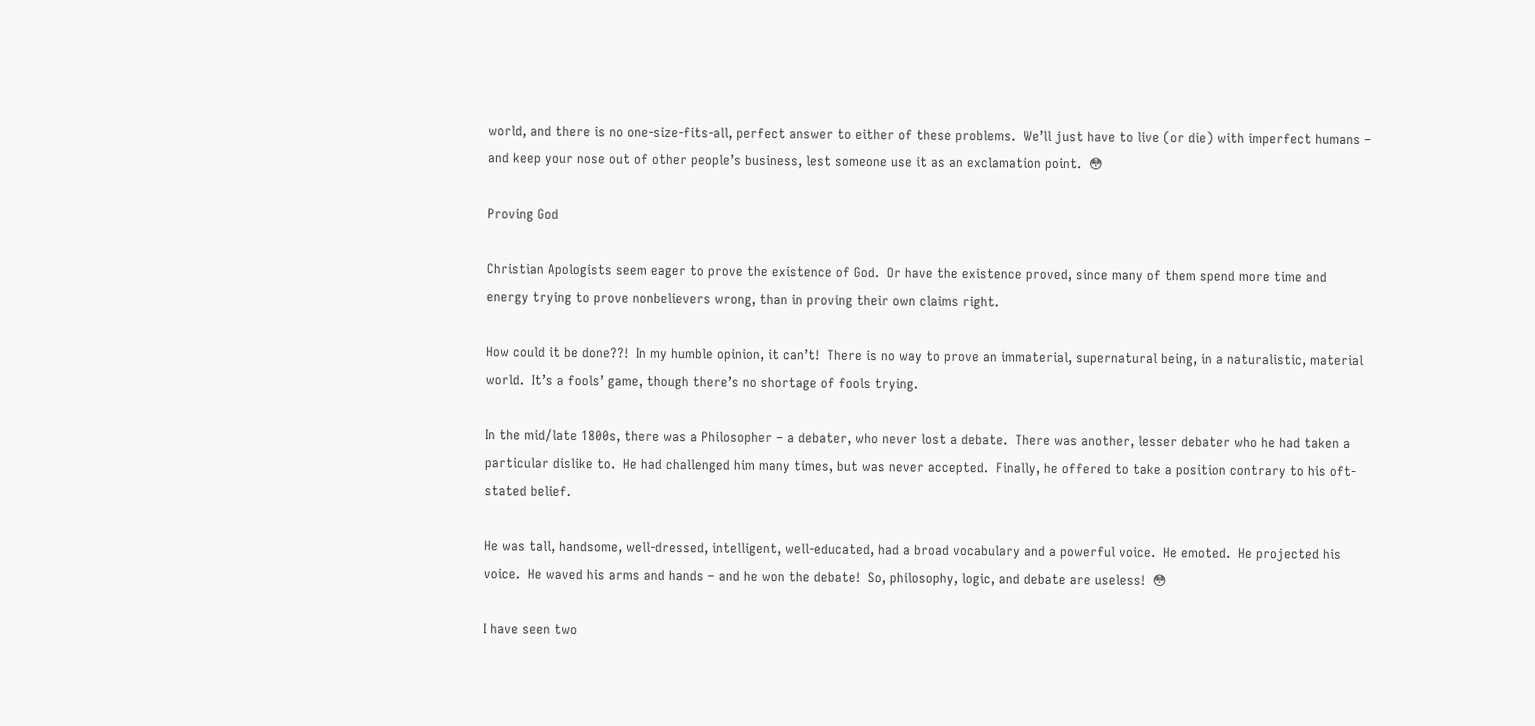world, and there is no one-size-fits-all, perfect answer to either of these problems.  We’ll just have to live (or die) with imperfect humans – and keep your nose out of other people’s business, lest someone use it as an exclamation point.  😳

Proving God

Christian Apologists seem eager to prove the existence of God.  Or have the existence proved, since many of them spend more time and energy trying to prove nonbelievers wrong, than in proving their own claims right.

How could it be done??!  In my humble opinion, it can’t!  There is no way to prove an immaterial, supernatural being, in a naturalistic, material world.  It’s a fools’ game, though there’s no shortage of fools trying.

In the mid/late 1800s, there was a Philosopher – a debater, who never lost a debate.  There was another, lesser debater who he had taken a particular dislike to.  He had challenged him many times, but was never accepted.  Finally, he offered to take a position contrary to his oft-stated belief.

He was tall, handsome, well-dressed, intelligent, well-educated, had a broad vocabulary and a powerful voice.  He emoted.  He projected his voice.  He waved his arms and hands – and he won the debate!  So, philosophy, logic, and debate are useless!  😳

I have seen two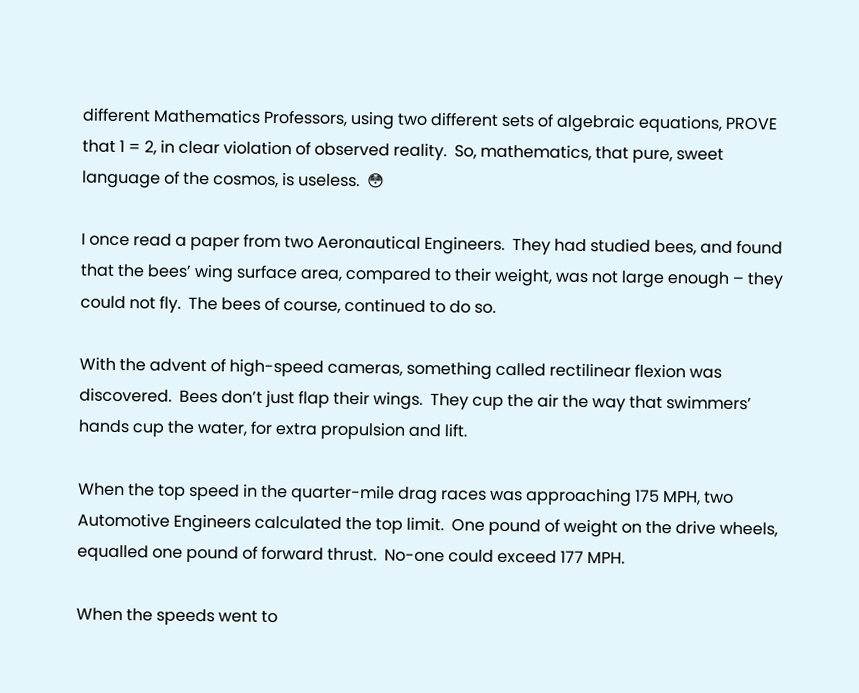different Mathematics Professors, using two different sets of algebraic equations, PROVE that 1 = 2, in clear violation of observed reality.  So, mathematics, that pure, sweet language of the cosmos, is useless.  😳

I once read a paper from two Aeronautical Engineers.  They had studied bees, and found that the bees’ wing surface area, compared to their weight, was not large enough – they could not fly.  The bees of course, continued to do so.

With the advent of high-speed cameras, something called rectilinear flexion was discovered.  Bees don’t just flap their wings.  They cup the air the way that swimmers’ hands cup the water, for extra propulsion and lift.

When the top speed in the quarter-mile drag races was approaching 175 MPH, two Automotive Engineers calculated the top limit.  One pound of weight on the drive wheels, equalled one pound of forward thrust.  No-one could exceed 177 MPH.

When the speeds went to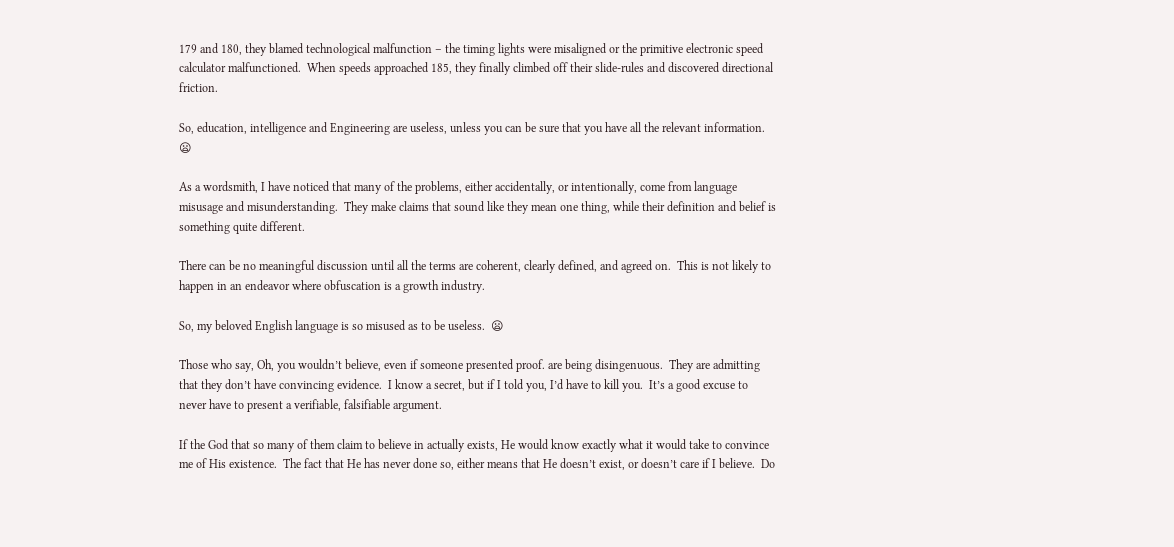179 and 180, they blamed technological malfunction – the timing lights were misaligned or the primitive electronic speed calculator malfunctioned.  When speeds approached 185, they finally climbed off their slide-rules and discovered directional friction.

So, education, intelligence and Engineering are useless, unless you can be sure that you have all the relevant information.  😦

As a wordsmith, I have noticed that many of the problems, either accidentally, or intentionally, come from language misusage and misunderstanding.  They make claims that sound like they mean one thing, while their definition and belief is something quite different.

There can be no meaningful discussion until all the terms are coherent, clearly defined, and agreed on.  This is not likely to happen in an endeavor where obfuscation is a growth industry.

So, my beloved English language is so misused as to be useless.  😦

Those who say, Oh, you wouldn’t believe, even if someone presented proof. are being disingenuous.  They are admitting that they don’t have convincing evidence.  I know a secret, but if I told you, I’d have to kill you.  It’s a good excuse to never have to present a verifiable, falsifiable argument.

If the God that so many of them claim to believe in actually exists, He would know exactly what it would take to convince me of His existence.  The fact that He has never done so, either means that He doesn’t exist, or doesn’t care if I believe.  Do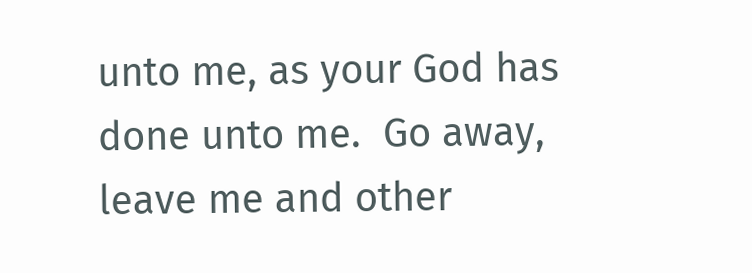unto me, as your God has done unto me.  Go away, leave me and other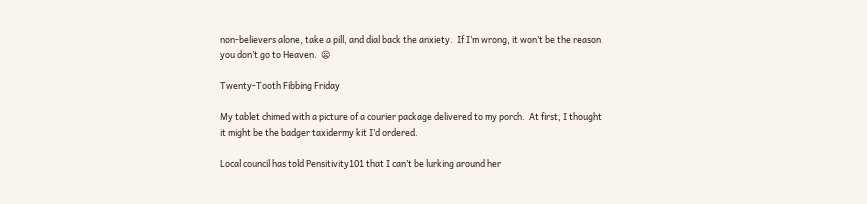non-believers alone, take a pill, and dial back the anxiety.  If I’m wrong, it won’t be the reason you don’t go to Heaven.  😦

Twenty-Tooth Fibbing Friday

My tablet chimed with a picture of a courier package delivered to my porch.  At first, I thought it might be the badger taxidermy kit I’d ordered.

Local council has told Pensitivity101 that I can’t be lurking around her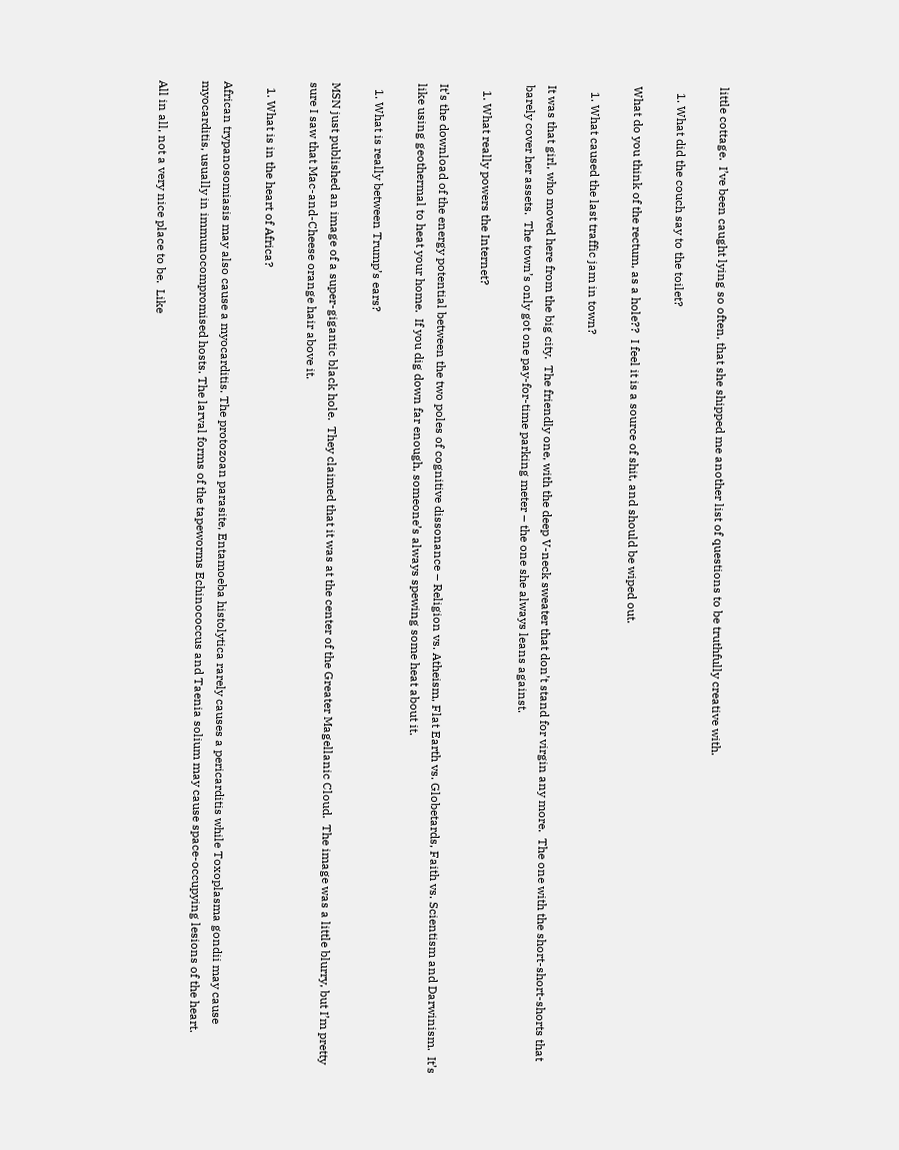little cottage.  I’ve been caught lying so often, that she shipped me another list of questions to be truthfully creative with.

  1. What did the couch say to the toilet?

What do you think of the rectum, as a hole??  I feel it is a source of shit, and should be wiped out.

  1. What caused the last traffic jam in town?

It was that girl, who moved here from the big city.  The friendly one, with the deep V-neck sweater that don’t stand for virgin any more.  The one with the short-short-shorts that barely cover her assets.  The town’s only got one pay-for-time parking meter – the one she always leans against.

  1. What really powers the Internet?

It’s the download of the energy potential between the two poles of cognitive dissonance – Religion vs. Atheism, Flat Earth vs. Globetards, Faith vs. Scientism and Darwinism.  It’s like using geothermal to heat your home.  If you dig down far enough, someone’s always spewing some heat about it.

  1. What is really between Trump’s ears?

MSN just published an image of a super-gigantic black hole.  They claimed that it was at the center of the Greater Magellanic Cloud.  The image was a little blurry, but I’m pretty sure I saw that Mac-and-Cheese orange hair above it.

  1. What is in the heart of Africa?

African trypanosomiasis may also cause a myocarditis. The protozoan parasite, Entamoeba histolytica rarely causes a pericarditis while Toxoplasma gondii may cause myocarditis, usually in immunocompromised hosts. The larval forms of the tapeworms Echinococcus and Taenia solium may cause space-occupying lesions of the heart.

All in all, not a very nice place to be.  Like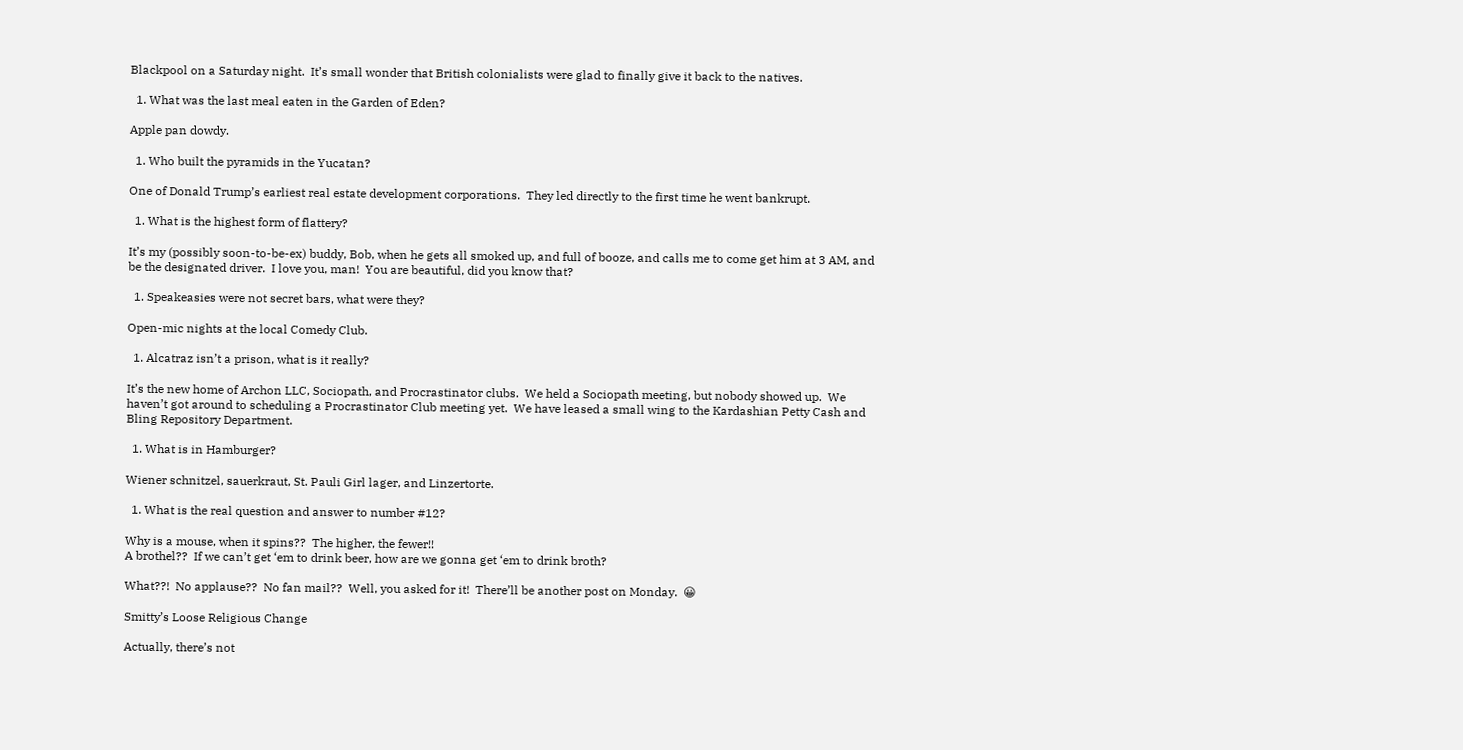Blackpool on a Saturday night.  It’s small wonder that British colonialists were glad to finally give it back to the natives.

  1. What was the last meal eaten in the Garden of Eden?

Apple pan dowdy.

  1. Who built the pyramids in the Yucatan?

One of Donald Trump’s earliest real estate development corporations.  They led directly to the first time he went bankrupt.

  1. What is the highest form of flattery?

It’s my (possibly soon-to-be-ex) buddy, Bob, when he gets all smoked up, and full of booze, and calls me to come get him at 3 AM, and be the designated driver.  I love you, man!  You are beautiful, did you know that?

  1. Speakeasies were not secret bars, what were they?

Open-mic nights at the local Comedy Club.

  1. Alcatraz isn’t a prison, what is it really?

It’s the new home of Archon LLC, Sociopath, and Procrastinator clubs.  We held a Sociopath meeting, but nobody showed up.  We haven’t got around to scheduling a Procrastinator Club meeting yet.  We have leased a small wing to the Kardashian Petty Cash and Bling Repository Department.

  1. What is in Hamburger?

Wiener schnitzel, sauerkraut, St. Pauli Girl lager, and Linzertorte.

  1. What is the real question and answer to number #12?

Why is a mouse, when it spins??  The higher, the fewer!!
A brothel??  If we can’t get ‘em to drink beer, how are we gonna get ‘em to drink broth?

What??!  No applause??  No fan mail??  Well, you asked for it!  There’ll be another post on Monday.  😀

Smitty’s Loose Religious Change

Actually, there’s not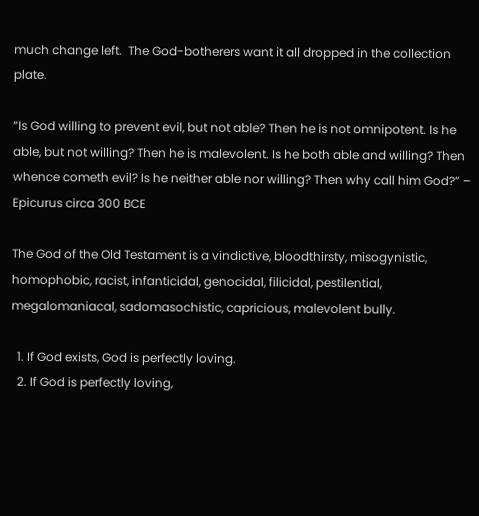much change left.  The God-botherers want it all dropped in the collection plate.

“Is God willing to prevent evil, but not able? Then he is not omnipotent. Is he able, but not willing? Then he is malevolent. Is he both able and willing? Then whence cometh evil? Is he neither able nor willing? Then why call him God?” – Epicurus circa 300 BCE

The God of the Old Testament is a vindictive, bloodthirsty, misogynistic, homophobic, racist, infanticidal, genocidal, filicidal, pestilential, megalomaniacal, sadomasochistic, capricious, malevolent bully.

  1. If God exists, God is perfectly loving.
  2. If God is perfectly loving,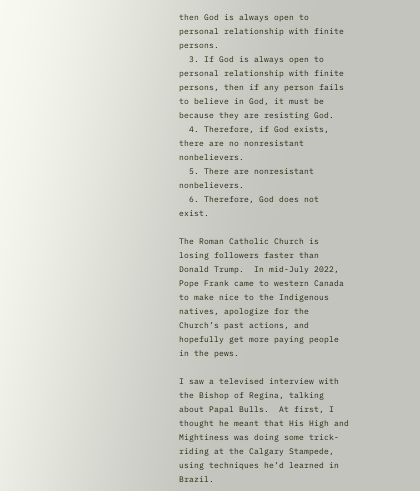then God is always open to personal relationship with finite persons.
  3. If God is always open to personal relationship with finite persons, then if any person fails to believe in God, it must be because they are resisting God.
  4. Therefore, if God exists, there are no nonresistant nonbelievers.
  5. There are nonresistant nonbelievers.
  6. Therefore, God does not exist.

The Roman Catholic Church is losing followers faster than Donald Trump.  In mid-July 2022, Pope Frank came to western Canada to make nice to the Indigenous natives, apologize for the Church’s past actions, and hopefully get more paying people in the pews.

I saw a televised interview with the Bishop of Regina, talking about Papal Bulls.  At first, I thought he meant that His High and Mightiness was doing some trick-riding at the Calgary Stampede, using techniques he’d learned in Brazil.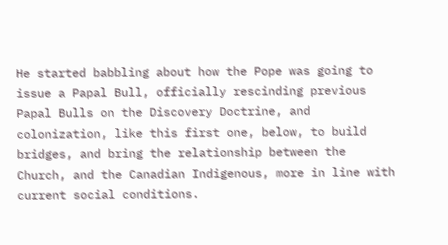He started babbling about how the Pope was going to issue a Papal Bull, officially rescinding previous Papal Bulls on the Discovery Doctrine, and colonization, like this first one, below, to build bridges, and bring the relationship between the Church, and the Canadian Indigenous, more in line with current social conditions.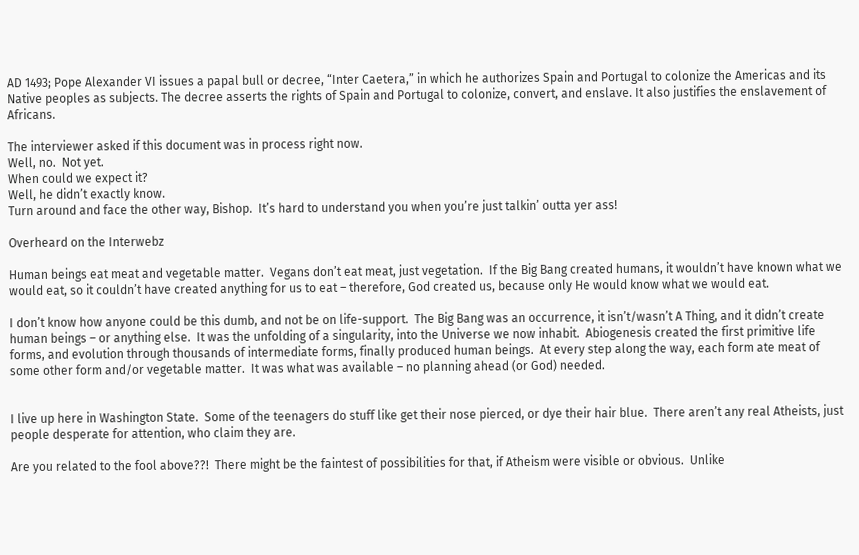AD 1493; Pope Alexander VI issues a papal bull or decree, “Inter Caetera,” in which he authorizes Spain and Portugal to colonize the Americas and its Native peoples as subjects. The decree asserts the rights of Spain and Portugal to colonize, convert, and enslave. It also justifies the enslavement of Africans.

The interviewer asked if this document was in process right now.
Well, no.  Not yet.
When could we expect it?
Well, he didn’t exactly know.
Turn around and face the other way, Bishop.  It’s hard to understand you when you’re just talkin’ outta yer ass!

Overheard on the Interwebz

Human beings eat meat and vegetable matter.  Vegans don’t eat meat, just vegetation.  If the Big Bang created humans, it wouldn’t have known what we would eat, so it couldn’t have created anything for us to eat – therefore, God created us, because only He would know what we would eat.

I don’t know how anyone could be this dumb, and not be on life-support.  The Big Bang was an occurrence, it isn’t/wasn’t A Thing, and it didn’t create human beings – or anything else.  It was the unfolding of a singularity, into the Universe we now inhabit.  Abiogenesis created the first primitive life forms, and evolution through thousands of intermediate forms, finally produced human beings.  At every step along the way, each form ate meat of some other form and/or vegetable matter.  It was what was available – no planning ahead (or God) needed.


I live up here in Washington State.  Some of the teenagers do stuff like get their nose pierced, or dye their hair blue.  There aren’t any real Atheists, just people desperate for attention, who claim they are.

Are you related to the fool above??!  There might be the faintest of possibilities for that, if Atheism were visible or obvious.  Unlike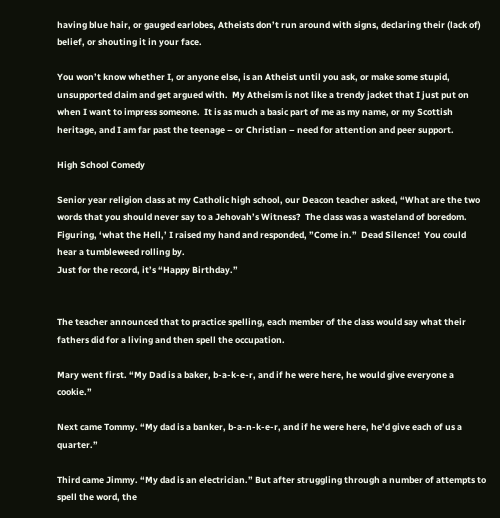having blue hair, or gauged earlobes, Atheists don’t run around with signs, declaring their (lack of) belief, or shouting it in your face.

You won’t know whether I, or anyone else, is an Atheist until you ask, or make some stupid, unsupported claim and get argued with.  My Atheism is not like a trendy jacket that I just put on when I want to impress someone.  It is as much a basic part of me as my name, or my Scottish heritage, and I am far past the teenage – or Christian – need for attention and peer support.

High School Comedy

Senior year religion class at my Catholic high school, our Deacon teacher asked, “What are the two words that you should never say to a Jehovah’s Witness?  The class was a wasteland of boredom.  Figuring, ‘what the Hell,’ I raised my hand and responded, ”Come in.”  Dead Silence!  You could hear a tumbleweed rolling by.
Just for the record, it’s “Happy Birthday.”


The teacher announced that to practice spelling, each member of the class would say what their fathers did for a living and then spell the occupation.

Mary went first. “My Dad is a baker, b-a-k-e-r, and if he were here, he would give everyone a cookie.”

Next came Tommy. “My dad is a banker, b-a-n-k-e-r, and if he were here, he’d give each of us a quarter.”

Third came Jimmy. “My dad is an electrician.” But after struggling through a number of attempts to spell the word, the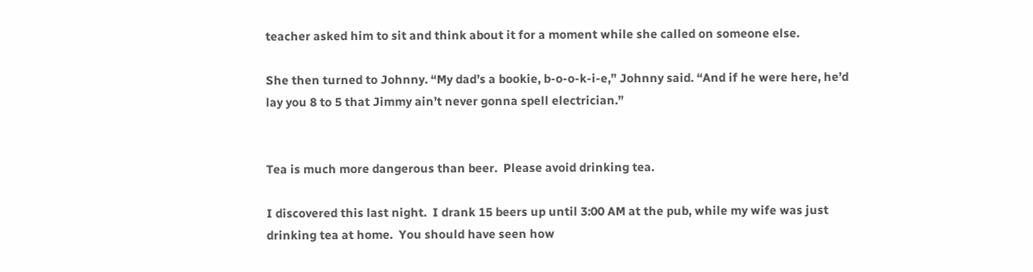teacher asked him to sit and think about it for a moment while she called on someone else.

She then turned to Johnny. “My dad’s a bookie, b-o-o-k-i-e,” Johnny said. “And if he were here, he’d lay you 8 to 5 that Jimmy ain’t never gonna spell electrician.”


Tea is much more dangerous than beer.  Please avoid drinking tea.

I discovered this last night.  I drank 15 beers up until 3:00 AM at the pub, while my wife was just drinking tea at home.  You should have seen how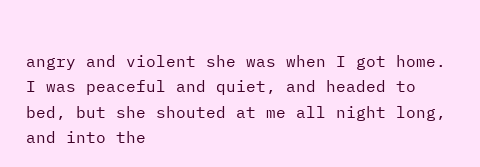angry and violent she was when I got home.
I was peaceful and quiet, and headed to bed, but she shouted at me all night long, and into the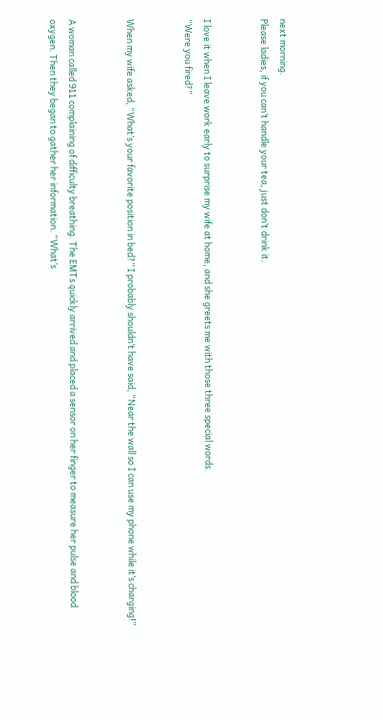next morning.
Please ladies, if you can’t handle your tea, just don’t drink it.


I love it when I leave work early to surprise my wife at home, and she greets me with those three special words.
“Were you fired?”


When my wife asked, “What’s your favorite position in bed?” I probably shouldn’t have said, “Near the wall so I can use my phone while it’s charging!”


A woman called 911 complaining of difficulty breathing. The EMTs quickly arrived and placed a sensor on her finger to measure her pulse and blood oxygen. Then they began to gather her information. “What’s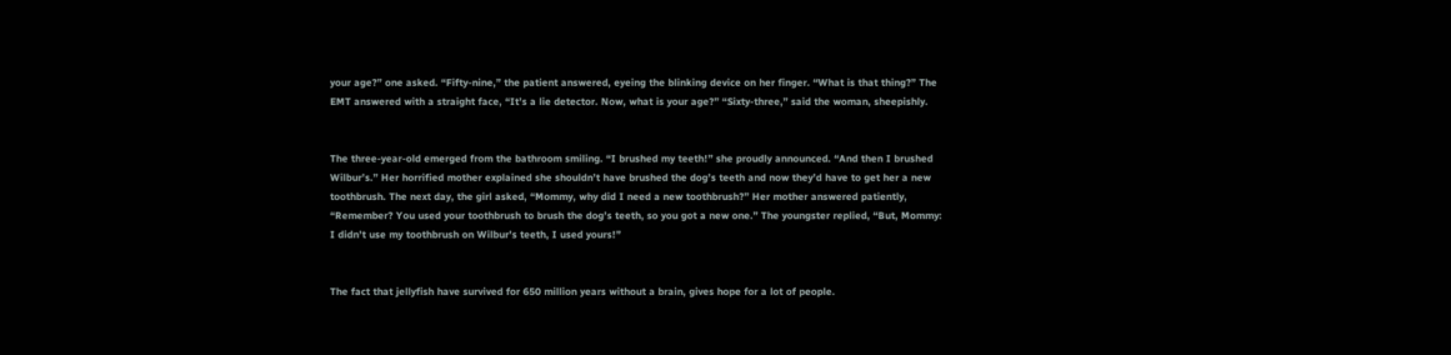your age?” one asked. “Fifty-nine,” the patient answered, eyeing the blinking device on her finger. “What is that thing?” The EMT answered with a straight face, “It’s a lie detector. Now, what is your age?” “Sixty-three,” said the woman, sheepishly.


The three-year-old emerged from the bathroom smiling. “I brushed my teeth!” she proudly announced. “And then I brushed Wilbur’s.” Her horrified mother explained she shouldn’t have brushed the dog’s teeth and now they’d have to get her a new toothbrush. The next day, the girl asked, “Mommy, why did I need a new toothbrush?” Her mother answered patiently, “Remember? You used your toothbrush to brush the dog’s teeth, so you got a new one.” The youngster replied, “But, Mommy: I didn’t use my toothbrush on Wilbur’s teeth, I used yours!”


The fact that jellyfish have survived for 650 million years without a brain, gives hope for a lot of people.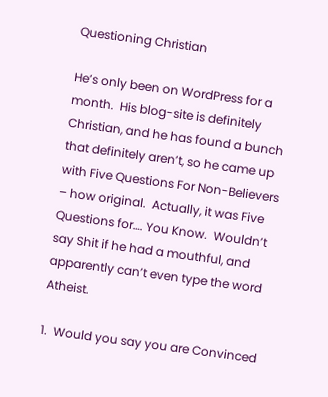Questioning Christian

He’s only been on WordPress for a month.  His blog-site is definitely Christian, and he has found a bunch that definitely aren’t, so he came up with Five Questions For Non-Believers – how original.  Actually, it was Five Questions for…. You Know.  Wouldn’t say Shit if he had a mouthful, and apparently can’t even type the word Atheist.

1.  Would you say you are Convinced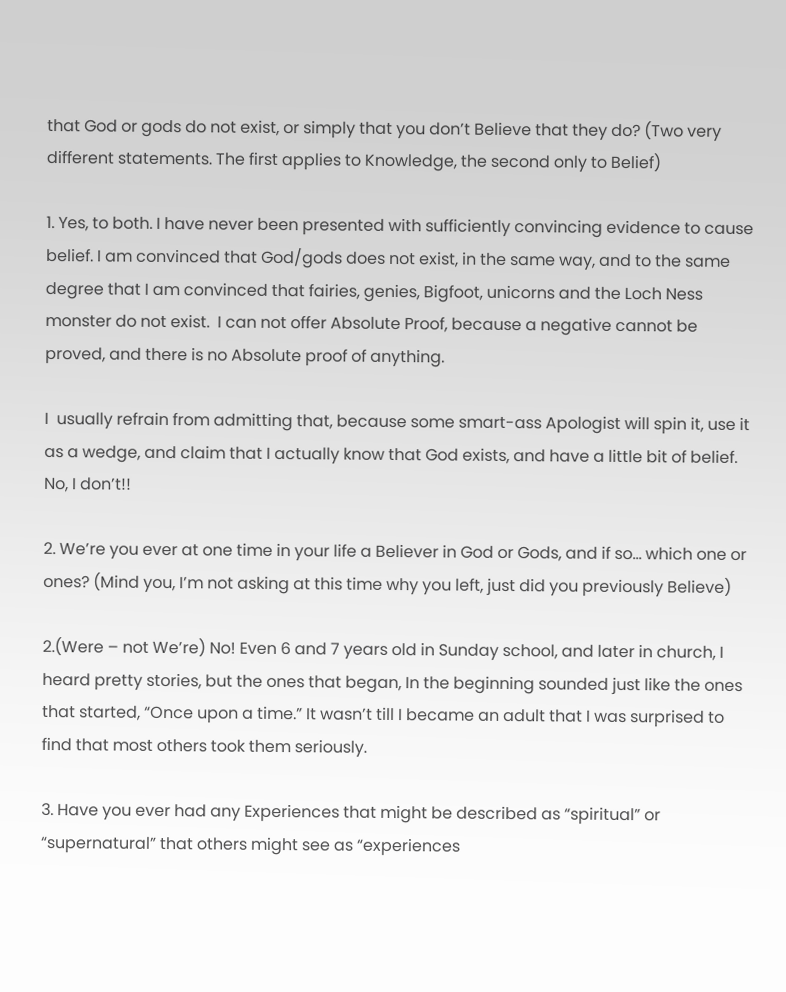that God or gods do not exist, or simply that you don’t Believe that they do? (Two very different statements. The first applies to Knowledge, the second only to Belief)

1. Yes, to both. I have never been presented with sufficiently convincing evidence to cause belief. I am convinced that God/gods does not exist, in the same way, and to the same degree that I am convinced that fairies, genies, Bigfoot, unicorns and the Loch Ness monster do not exist.  I can not offer Absolute Proof, because a negative cannot be proved, and there is no Absolute proof of anything.

I  usually refrain from admitting that, because some smart-ass Apologist will spin it, use it as a wedge, and claim that I actually know that God exists, and have a little bit of belief.  No, I don’t!!

2. We’re you ever at one time in your life a Believer in God or Gods, and if so… which one or ones? (Mind you, I’m not asking at this time why you left, just did you previously Believe)

2.(Were – not We’re) No! Even 6 and 7 years old in Sunday school, and later in church, I heard pretty stories, but the ones that began, In the beginning sounded just like the ones that started, “Once upon a time.” It wasn’t till I became an adult that I was surprised to find that most others took them seriously.

3. Have you ever had any Experiences that might be described as “spiritual” or “supernatural” that others might see as “experiences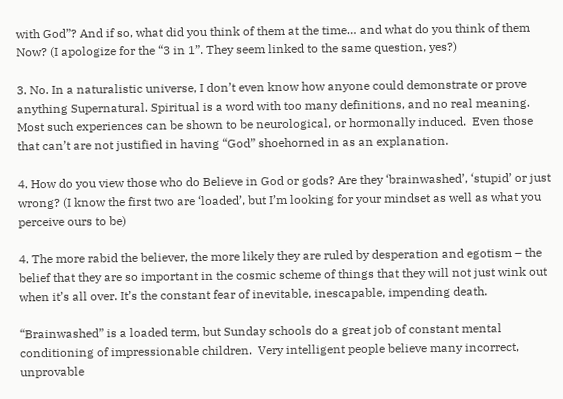with God”? And if so, what did you think of them at the time… and what do you think of them Now? (I apologize for the “3 in 1”. They seem linked to the same question, yes?)

3. No. In a naturalistic universe, I don’t even know how anyone could demonstrate or prove anything Supernatural. Spiritual is a word with too many definitions, and no real meaning.  Most such experiences can be shown to be neurological, or hormonally induced.  Even those that can’t are not justified in having “God” shoehorned in as an explanation.

4. How do you view those who do Believe in God or gods? Are they ‘brainwashed’, ‘stupid’ or just wrong? (I know the first two are ‘loaded’, but I’m looking for your mindset as well as what you perceive ours to be)

4. The more rabid the believer, the more likely they are ruled by desperation and egotism – the belief that they are so important in the cosmic scheme of things that they will not just wink out when it’s all over. It’s the constant fear of inevitable, inescapable, impending death.

“Brainwashed” is a loaded term, but Sunday schools do a great job of constant mental conditioning of impressionable children.  Very intelligent people believe many incorrect, unprovable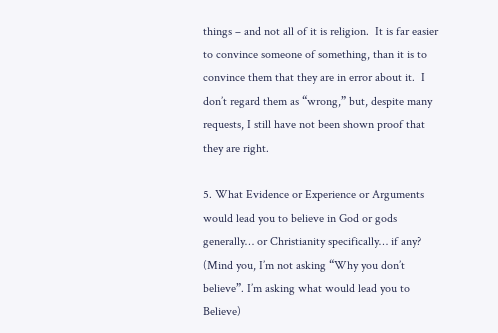things – and not all of it is religion.  It is far easier to convince someone of something, than it is to convince them that they are in error about it.  I don’t regard them as “wrong,” but, despite many requests, I still have not been shown proof that they are right.

5. What Evidence or Experience or Arguments would lead you to believe in God or gods generally… or Christianity specifically… if any? (Mind you, I’m not asking “Why you don’t believe”. I’m asking what would lead you to Believe)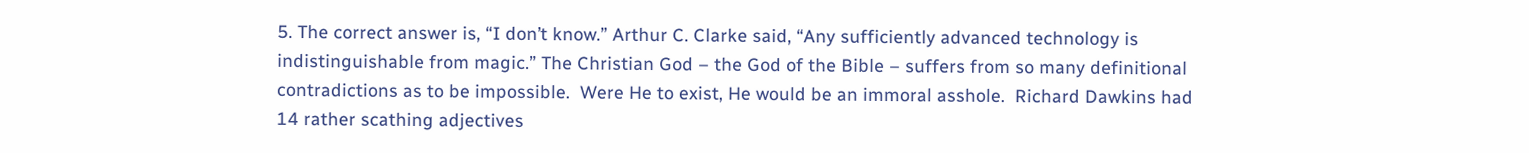5. The correct answer is, “I don’t know.” Arthur C. Clarke said, “Any sufficiently advanced technology is indistinguishable from magic.” The Christian God – the God of the Bible – suffers from so many definitional contradictions as to be impossible.  Were He to exist, He would be an immoral asshole.  Richard Dawkins had 14 rather scathing adjectives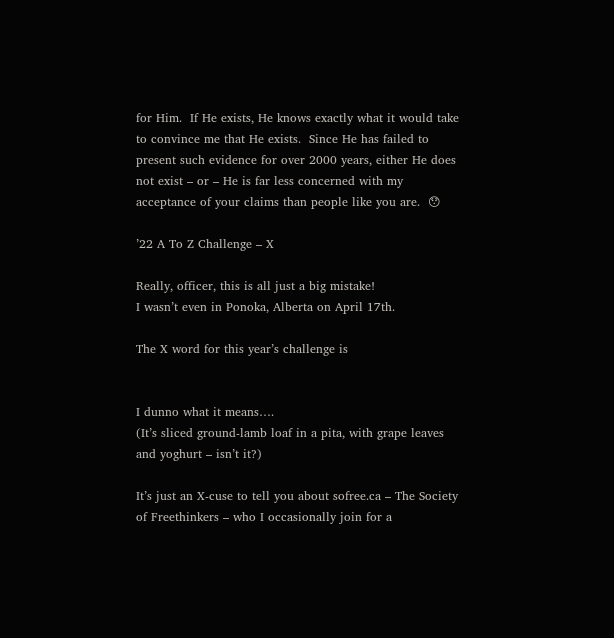for Him.  If He exists, He knows exactly what it would take to convince me that He exists.  Since He has failed to present such evidence for over 2000 years, either He does not exist – or – He is far less concerned with my acceptance of your claims than people like you are.  😯

’22 A To Z Challenge – X

Really, officer, this is all just a big mistake!
I wasn’t even in Ponoka, Alberta on April 17th.

The X word for this year’s challenge is


I dunno what it means….
(It’s sliced ground-lamb loaf in a pita, with grape leaves and yoghurt – isn’t it?)

It’s just an X-cuse to tell you about sofree.ca – The Society of Freethinkers – who I occasionally join for a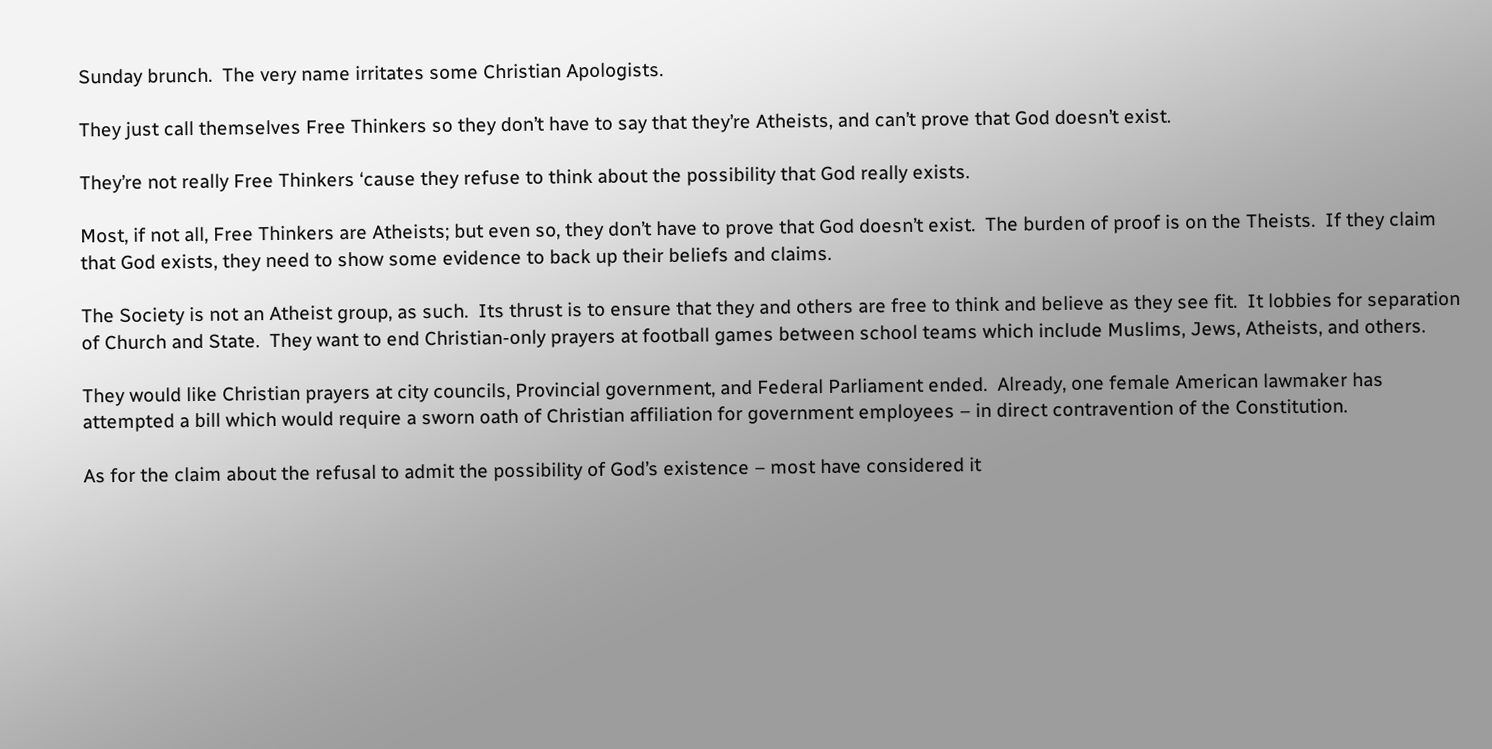Sunday brunch.  The very name irritates some Christian Apologists.

They just call themselves Free Thinkers so they don’t have to say that they’re Atheists, and can’t prove that God doesn’t exist.

They’re not really Free Thinkers ‘cause they refuse to think about the possibility that God really exists.

Most, if not all, Free Thinkers are Atheists; but even so, they don’t have to prove that God doesn’t exist.  The burden of proof is on the Theists.  If they claim that God exists, they need to show some evidence to back up their beliefs and claims.

The Society is not an Atheist group, as such.  Its thrust is to ensure that they and others are free to think and believe as they see fit.  It lobbies for separation of Church and State.  They want to end Christian-only prayers at football games between school teams which include Muslims, Jews, Atheists, and others.

They would like Christian prayers at city councils, Provincial government, and Federal Parliament ended.  Already, one female American lawmaker has attempted a bill which would require a sworn oath of Christian affiliation for government employees – in direct contravention of the Constitution.

As for the claim about the refusal to admit the possibility of God’s existence – most have considered it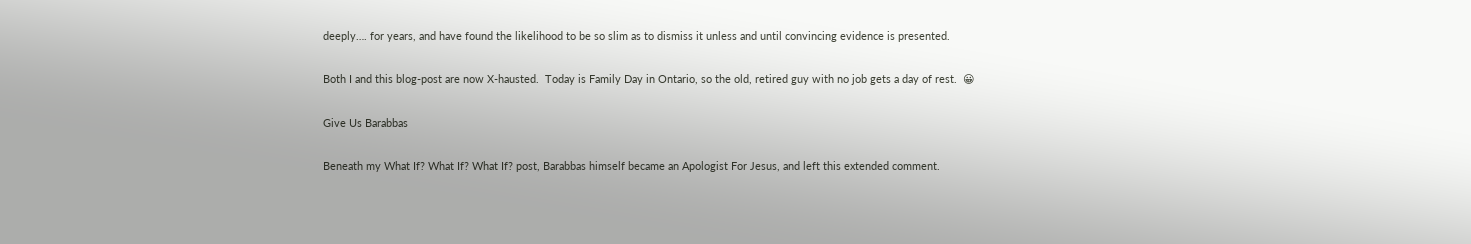deeply…. for years, and have found the likelihood to be so slim as to dismiss it unless and until convincing evidence is presented.

Both I and this blog-post are now X-hausted.  Today is Family Day in Ontario, so the old, retired guy with no job gets a day of rest.  😀

Give Us Barabbas

Beneath my What If? What If? What If? post, Barabbas himself became an Apologist For Jesus, and left this extended comment.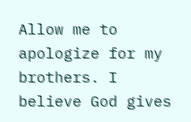Allow me to apologize for my brothers. I believe God gives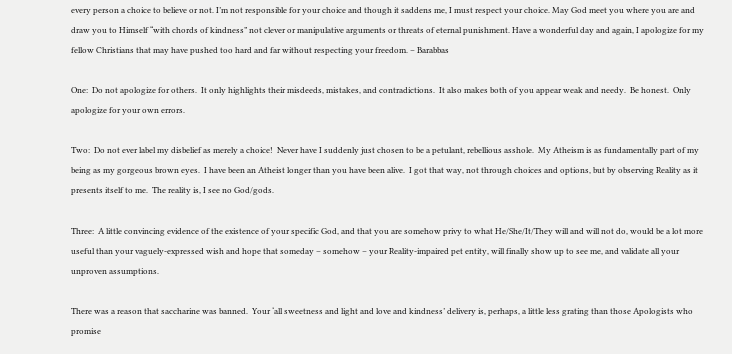every person a choice to believe or not. I’m not responsible for your choice and though it saddens me, I must respect your choice. May God meet you where you are and draw you to Himself “with chords of kindness” not clever or manipulative arguments or threats of eternal punishment. Have a wonderful day and again, I apologize for my fellow Christians that may have pushed too hard and far without respecting your freedom. – Barabbas

One:  Do not apologize for others.  It only highlights their misdeeds, mistakes, and contradictions.  It also makes both of you appear weak and needy.  Be honest.  Only apologize for your own errors.

Two:  Do not ever label my disbelief as merely a choice!  Never have I suddenly just chosen to be a petulant, rebellious asshole.  My Atheism is as fundamentally part of my being as my gorgeous brown eyes.  I have been an Atheist longer than you have been alive.  I got that way, not through choices and options, but by observing Reality as it presents itself to me.  The reality is, I see no God/gods.

Three:  A little convincing evidence of the existence of your specific God, and that you are somehow privy to what He/She/It/They will and will not do, would be a lot more useful than your vaguely-expressed wish and hope that someday – somehow – your Reality-impaired pet entity, will finally show up to see me, and validate all your unproven assumptions.

There was a reason that saccharine was banned.  Your ‘all sweetness and light and love and kindness’ delivery is, perhaps, a little less grating than those Apologists who promise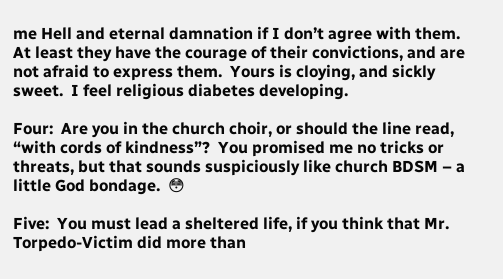me Hell and eternal damnation if I don’t agree with them.  At least they have the courage of their convictions, and are not afraid to express them.  Yours is cloying, and sickly sweet.  I feel religious diabetes developing.

Four:  Are you in the church choir, or should the line read, “with cords of kindness”?  You promised me no tricks or threats, but that sounds suspiciously like church BDSM – a little God bondage.  😳

Five:  You must lead a sheltered life, if you think that Mr. Torpedo-Victim did more than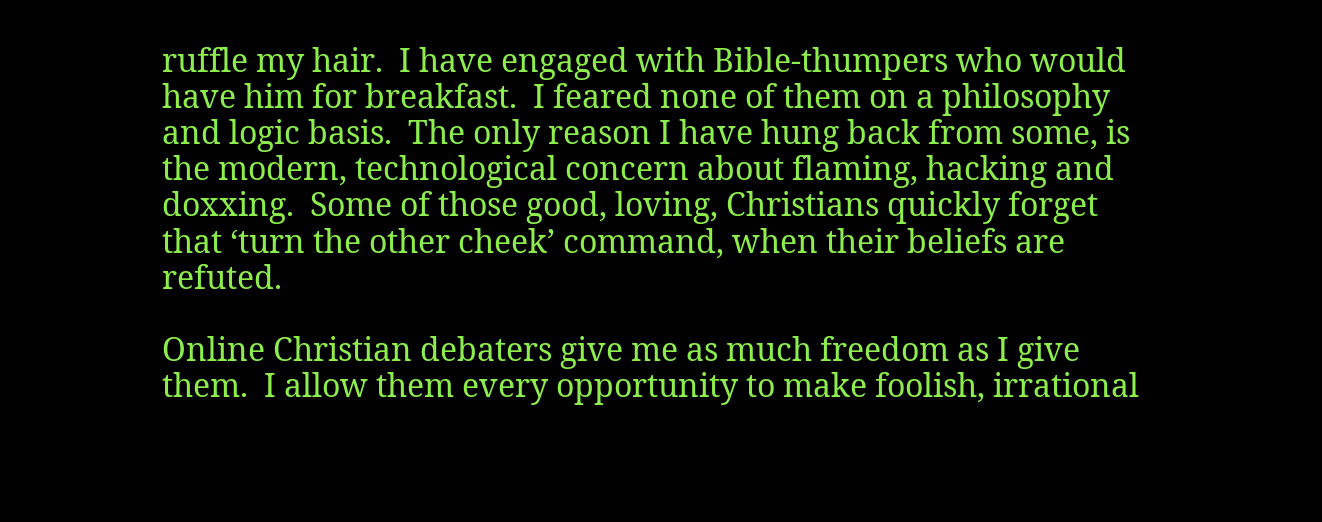ruffle my hair.  I have engaged with Bible-thumpers who would have him for breakfast.  I feared none of them on a philosophy and logic basis.  The only reason I have hung back from some, is the modern, technological concern about flaming, hacking and doxxing.  Some of those good, loving, Christians quickly forget that ‘turn the other cheek’ command, when their beliefs are refuted.

Online Christian debaters give me as much freedom as I give them.  I allow them every opportunity to make foolish, irrational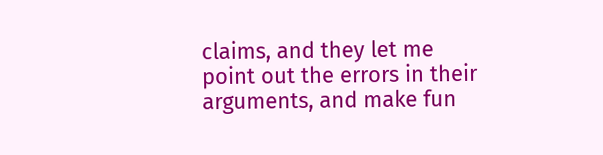claims, and they let me point out the errors in their arguments, and make fun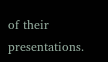of their presentations.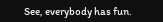See, everybody has fun.